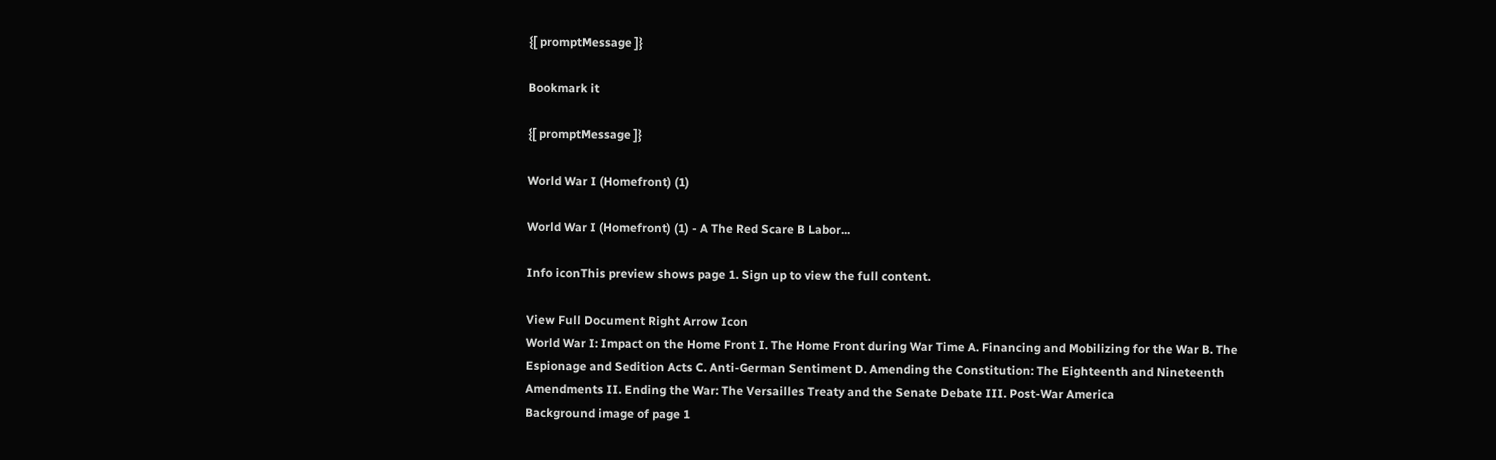{[ promptMessage ]}

Bookmark it

{[ promptMessage ]}

World War I (Homefront) (1)

World War I (Homefront) (1) - A The Red Scare B Labor...

Info iconThis preview shows page 1. Sign up to view the full content.

View Full Document Right Arrow Icon
World War I: Impact on the Home Front I. The Home Front during War Time A. Financing and Mobilizing for the War B. The Espionage and Sedition Acts C. Anti-German Sentiment D. Amending the Constitution: The Eighteenth and Nineteenth Amendments II. Ending the War: The Versailles Treaty and the Senate Debate III. Post-War America
Background image of page 1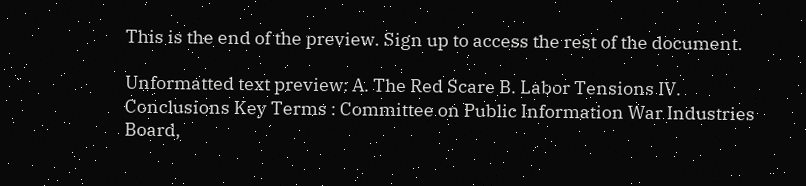This is the end of the preview. Sign up to access the rest of the document.

Unformatted text preview: A. The Red Scare B. Labor Tensions IV. Conclusions Key Terms : Committee on Public Information War Industries Board,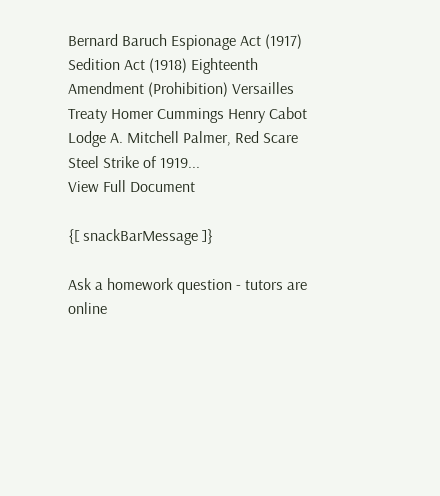Bernard Baruch Espionage Act (1917) Sedition Act (1918) Eighteenth Amendment (Prohibition) Versailles Treaty Homer Cummings Henry Cabot Lodge A. Mitchell Palmer, Red Scare Steel Strike of 1919...
View Full Document

{[ snackBarMessage ]}

Ask a homework question - tutors are online